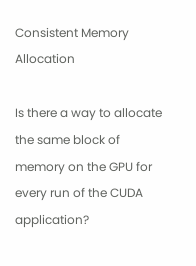Consistent Memory Allocation

Is there a way to allocate the same block of memory on the GPU for every run of the CUDA application?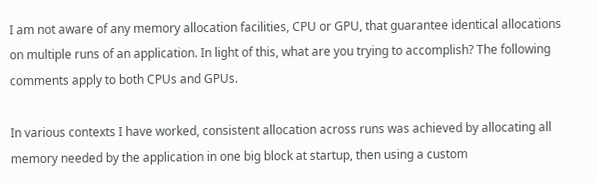I am not aware of any memory allocation facilities, CPU or GPU, that guarantee identical allocations on multiple runs of an application. In light of this, what are you trying to accomplish? The following comments apply to both CPUs and GPUs.

In various contexts I have worked, consistent allocation across runs was achieved by allocating all memory needed by the application in one big block at startup, then using a custom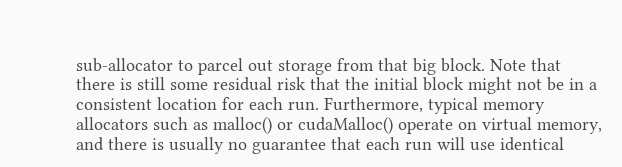sub-allocator to parcel out storage from that big block. Note that there is still some residual risk that the initial block might not be in a consistent location for each run. Furthermore, typical memory allocators such as malloc() or cudaMalloc() operate on virtual memory, and there is usually no guarantee that each run will use identical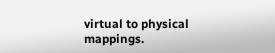virtual to physical mappings.